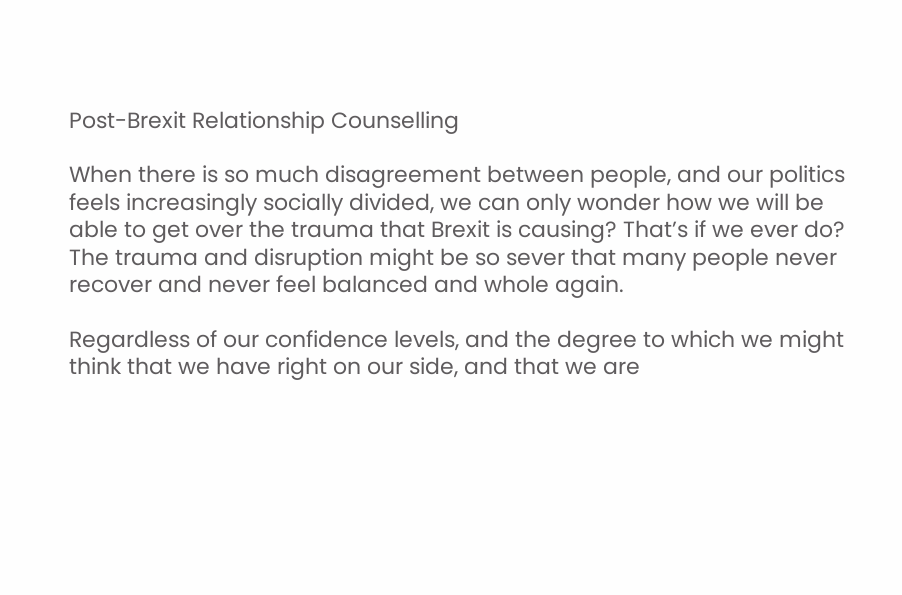Post-Brexit Relationship Counselling

When there is so much disagreement between people, and our politics feels increasingly socially divided, we can only wonder how we will be able to get over the trauma that Brexit is causing? That’s if we ever do? The trauma and disruption might be so sever that many people never recover and never feel balanced and whole again.

Regardless of our confidence levels, and the degree to which we might think that we have right on our side, and that we are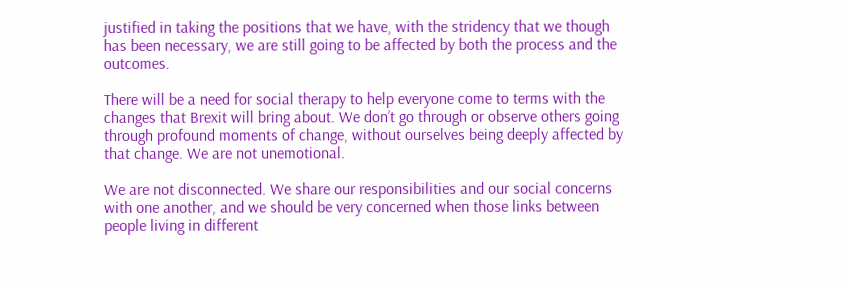justified in taking the positions that we have, with the stridency that we though has been necessary, we are still going to be affected by both the process and the outcomes.

There will be a need for social therapy to help everyone come to terms with the changes that Brexit will bring about. We don’t go through or observe others going through profound moments of change, without ourselves being deeply affected by that change. We are not unemotional.

We are not disconnected. We share our responsibilities and our social concerns with one another, and we should be very concerned when those links between people living in different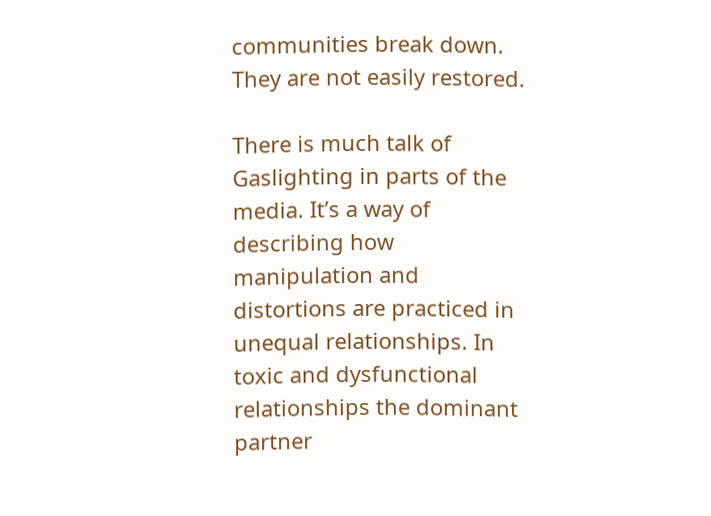communities break down. They are not easily restored.

There is much talk of Gaslighting in parts of the media. It’s a way of describing how manipulation and distortions are practiced in unequal relationships. In toxic and dysfunctional relationships the dominant partner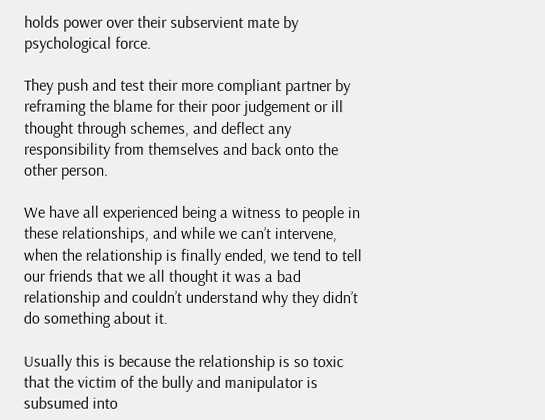holds power over their subservient mate by psychological force.

They push and test their more compliant partner by reframing the blame for their poor judgement or ill thought through schemes, and deflect any responsibility from themselves and back onto the other person.

We have all experienced being a witness to people in these relationships, and while we can’t intervene, when the relationship is finally ended, we tend to tell our friends that we all thought it was a bad relationship and couldn’t understand why they didn’t do something about it.

Usually this is because the relationship is so toxic that the victim of the bully and manipulator is subsumed into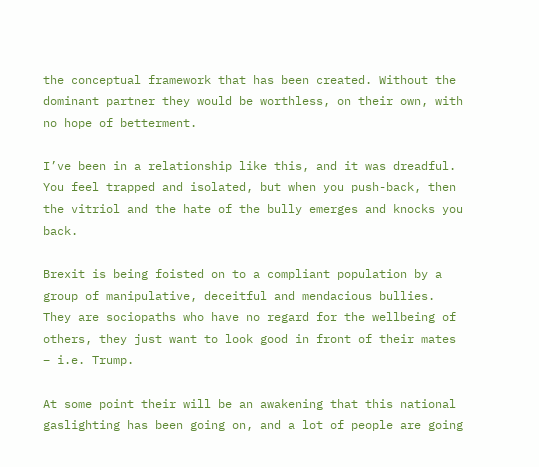the conceptual framework that has been created. Without the dominant partner they would be worthless, on their own, with no hope of betterment.

I’ve been in a relationship like this, and it was dreadful. You feel trapped and isolated, but when you push-back, then the vitriol and the hate of the bully emerges and knocks you back.

Brexit is being foisted on to a compliant population by a group of manipulative, deceitful and mendacious bullies. They are sociopaths who have no regard for the wellbeing of others, they just want to look good in front of their mates – i.e. Trump.

At some point their will be an awakening that this national gaslighting has been going on, and a lot of people are going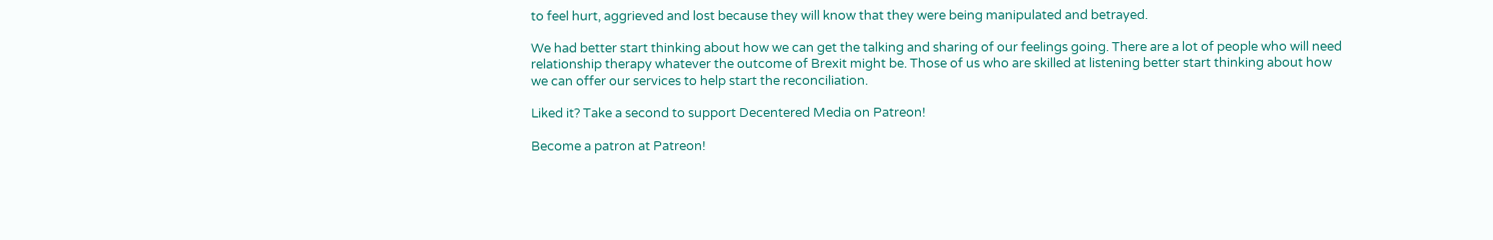to feel hurt, aggrieved and lost because they will know that they were being manipulated and betrayed.

We had better start thinking about how we can get the talking and sharing of our feelings going. There are a lot of people who will need relationship therapy whatever the outcome of Brexit might be. Those of us who are skilled at listening better start thinking about how we can offer our services to help start the reconciliation.

Liked it? Take a second to support Decentered Media on Patreon!

Become a patron at Patreon!